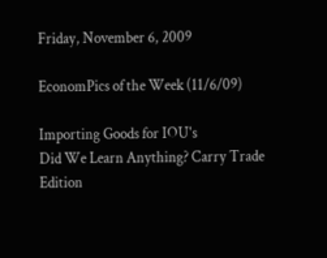Friday, November 6, 2009

EconomPics of the Week (11/6/09)

Importing Goods for IOU's
Did We Learn Anything? Carry Trade Edition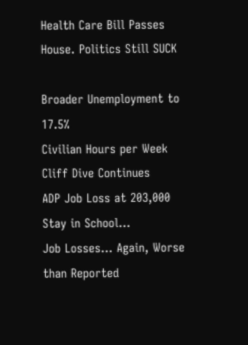Health Care Bill Passes House. Politics Still SUCK

Broader Unemployment to 17.5%
Civilian Hours per Week Cliff Dive Continues
ADP Job Loss at 203,000
Stay in School...
Job Losses... Again, Worse than Reported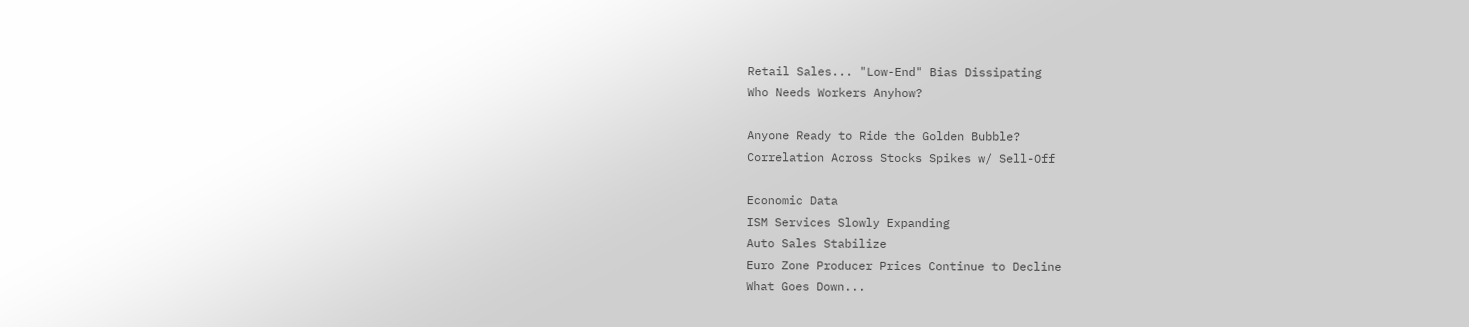Retail Sales... "Low-End" Bias Dissipating
Who Needs Workers Anyhow?

Anyone Ready to Ride the Golden Bubble?
Correlation Across Stocks Spikes w/ Sell-Off

Economic Data
ISM Services Slowly Expanding
Auto Sales Stabilize
Euro Zone Producer Prices Continue to Decline
What Goes Down...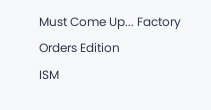Must Come Up... Factory Orders Edition
ISM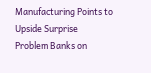Manufacturing Points to Upside Surprise
Problem Banks on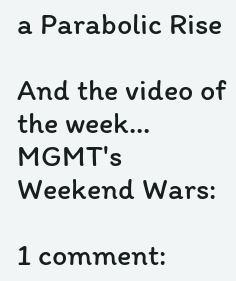a Parabolic Rise

And the video of the week... MGMT's Weekend Wars:

1 comment: